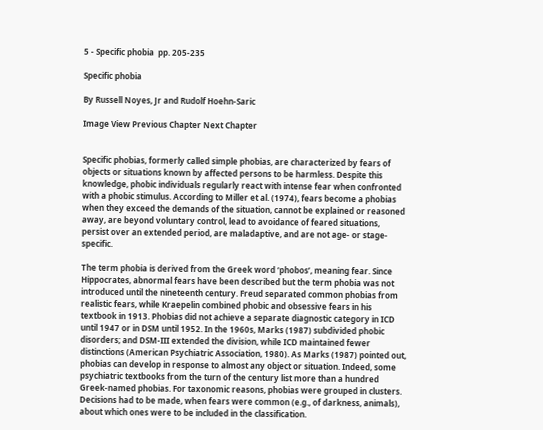5 - Specific phobia  pp. 205-235

Specific phobia

By Russell Noyes, Jr and Rudolf Hoehn-Saric

Image View Previous Chapter Next Chapter


Specific phobias, formerly called simple phobias, are characterized by fears of objects or situations known by affected persons to be harmless. Despite this knowledge, phobic individuals regularly react with intense fear when confronted with a phobic stimulus. According to Miller et al. (1974), fears become a phobias when they exceed the demands of the situation, cannot be explained or reasoned away, are beyond voluntary control, lead to avoidance of feared situations, persist over an extended period, are maladaptive, and are not age- or stage-specific.

The term phobia is derived from the Greek word ‘phobos’, meaning fear. Since Hippocrates, abnormal fears have been described but the term phobia was not introduced until the nineteenth century. Freud separated common phobias from realistic fears, while Kraepelin combined phobic and obsessive fears in his textbook in 1913. Phobias did not achieve a separate diagnostic category in ICD until 1947 or in DSM until 1952. In the 1960s, Marks (1987) subdivided phobic disorders; and DSM-III extended the division, while ICD maintained fewer distinctions (American Psychiatric Association, 1980). As Marks (1987) pointed out, phobias can develop in response to almost any object or situation. Indeed, some psychiatric textbooks from the turn of the century list more than a hundred Greek-named phobias. For taxonomic reasons, phobias were grouped in clusters. Decisions had to be made, when fears were common (e.g., of darkness, animals), about which ones were to be included in the classification.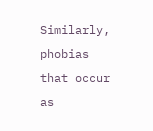Similarly, phobias that occur as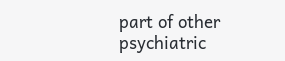part of other psychiatric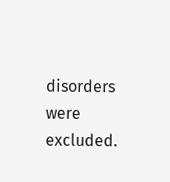disorders were excluded.